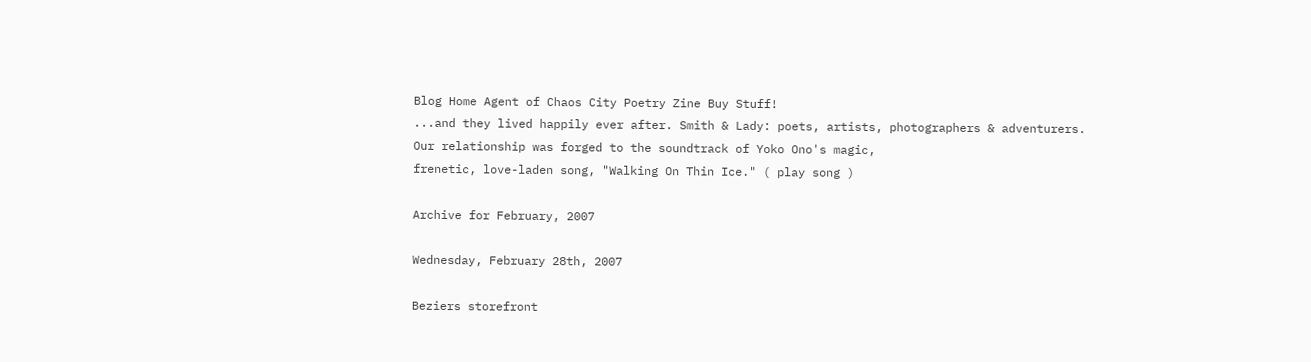Blog Home Agent of Chaos City Poetry Zine Buy Stuff!
...and they lived happily ever after. Smith & Lady: poets, artists, photographers & adventurers.
Our relationship was forged to the soundtrack of Yoko Ono's magic,
frenetic, love-laden song, "Walking On Thin Ice." ( play song )

Archive for February, 2007

Wednesday, February 28th, 2007

Beziers storefront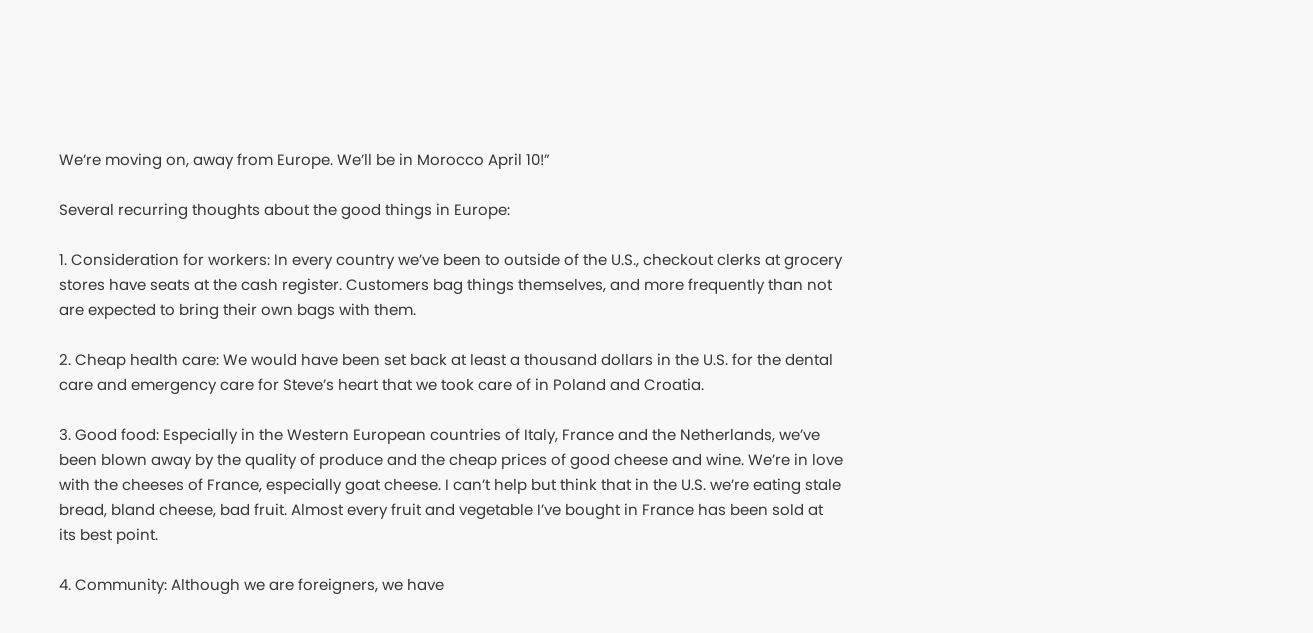We’re moving on, away from Europe. We’ll be in Morocco April 10!”

Several recurring thoughts about the good things in Europe:

1. Consideration for workers: In every country we’ve been to outside of the U.S., checkout clerks at grocery stores have seats at the cash register. Customers bag things themselves, and more frequently than not are expected to bring their own bags with them.

2. Cheap health care: We would have been set back at least a thousand dollars in the U.S. for the dental care and emergency care for Steve’s heart that we took care of in Poland and Croatia.

3. Good food: Especially in the Western European countries of Italy, France and the Netherlands, we’ve been blown away by the quality of produce and the cheap prices of good cheese and wine. We’re in love with the cheeses of France, especially goat cheese. I can’t help but think that in the U.S. we’re eating stale bread, bland cheese, bad fruit. Almost every fruit and vegetable I’ve bought in France has been sold at its best point.

4. Community: Although we are foreigners, we have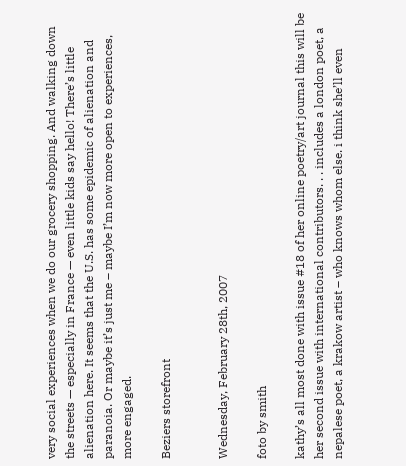very social experiences when we do our grocery shopping. And walking down the streets — especially in France — even little kids say hello! There’s little alienation here. It seems that the U.S. has some epidemic of alienation and paranoia. Or maybe it’s just me – maybe I’m now more open to experiences, more engaged.

Beziers storefront


Wednesday, February 28th, 2007

foto by smith

kathy’s all most done with issue #18 of her online poetry/art journal this will be her second issue with international contributors. . . includes a london poet, a nepalese poet, a krakow artist – who knows whom else. i think she’ll even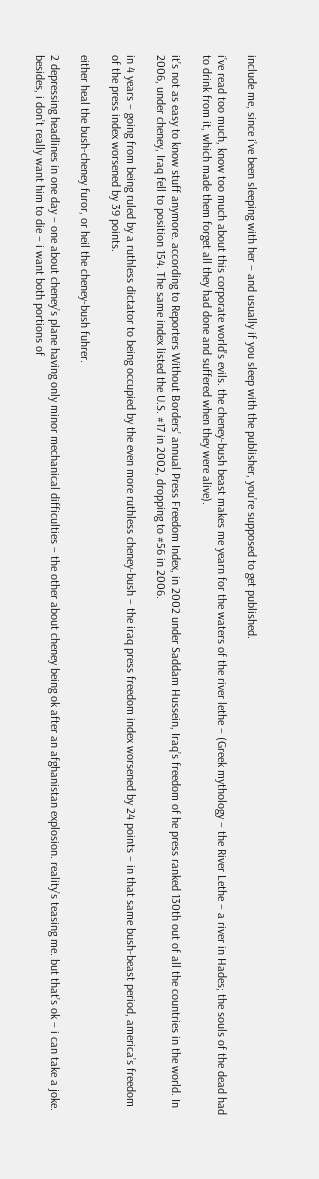include me, since i’ve been sleeping with her – and usually if you sleep with the publisher, you’re supposed to get published.

i’ve read too much, know too much about this corporate world’s evils. the cheney-bush beast makes me yearn for the waters of the river lethe – (Greek mythology – the River Lethe – a river in Hades; the souls of the dead had to drink from it, which made them forget all they had done and suffered when they were alive).

it’s not as easy to know stuff anymore. according to Reporters Without Borders’ annual Press Freedom Index, in 2002 under Saddam Hussein, Iraq’s freedom of he press ranked 130th out of all the countries in the world. In 2006, under cheney, Iraq fell to position 154. The same index listed the U.S. #17 in 2002, dropping to #56 in 2006.

in 4 years – going from being ruled by a ruthless dictator to being occupied by the even more ruthless cheney-bush – the iraq press freedom index worsened by 24 points – in that same bush-beast period, america’s freedom of the press index worsened by 39 points.

either heal the bush-cheney furor, or heil the cheney-bush fuhrer.

2 depressing headlines in one day – one about cheney’s plane having only minor mechanical difficulties – the other about cheney being ok after an afghanistan explosion. reality’s teasing me. but that’s ok – i can take a joke. besides, i don’t really want him to die – i want both portions of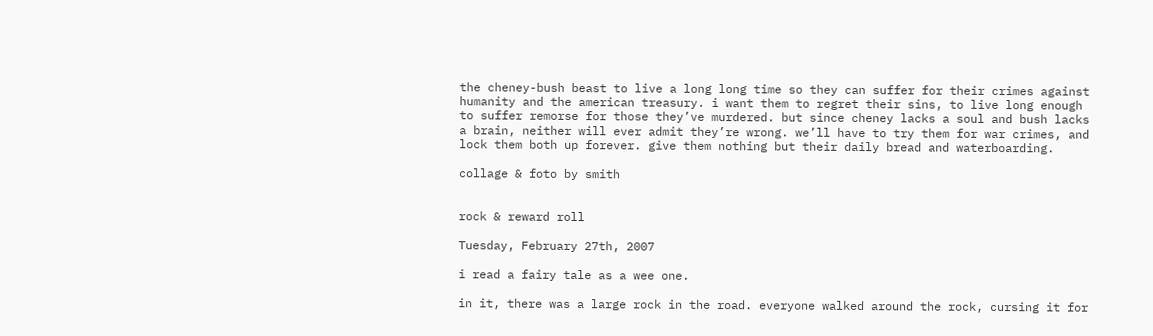the cheney-bush beast to live a long long time so they can suffer for their crimes against humanity and the american treasury. i want them to regret their sins, to live long enough to suffer remorse for those they’ve murdered. but since cheney lacks a soul and bush lacks a brain, neither will ever admit they’re wrong. we’ll have to try them for war crimes, and lock them both up forever. give them nothing but their daily bread and waterboarding.

collage & foto by smith


rock & reward roll

Tuesday, February 27th, 2007

i read a fairy tale as a wee one.

in it, there was a large rock in the road. everyone walked around the rock, cursing it for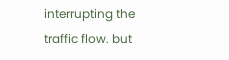interrupting the traffic flow. but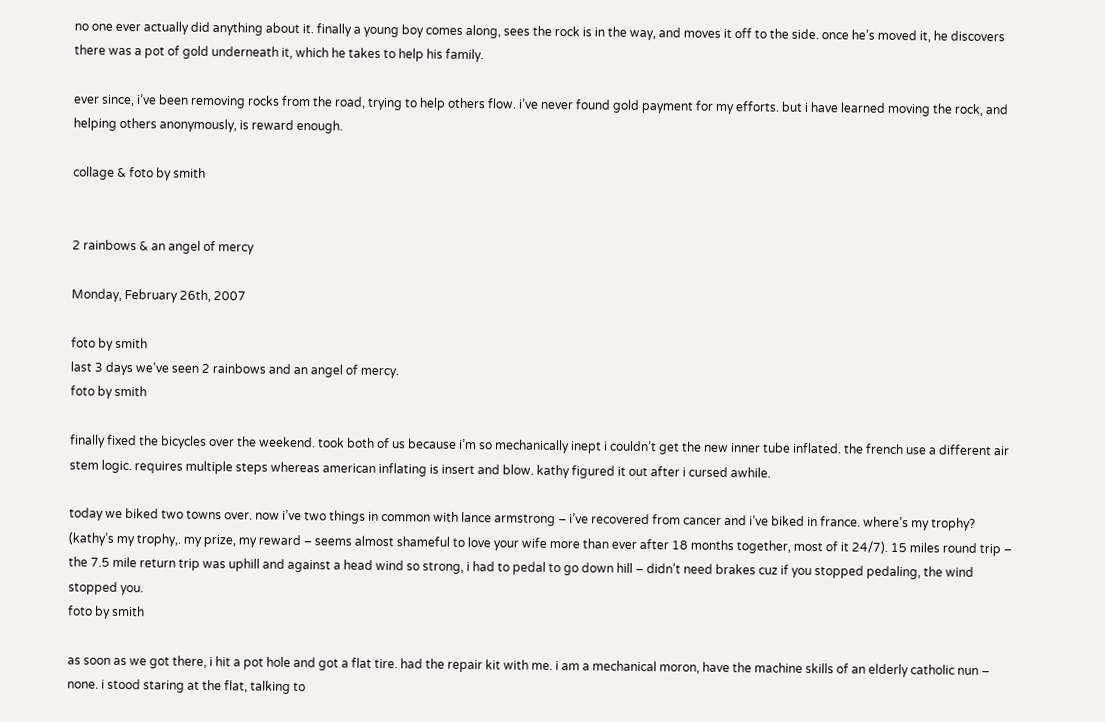no one ever actually did anything about it. finally a young boy comes along, sees the rock is in the way, and moves it off to the side. once he’s moved it, he discovers there was a pot of gold underneath it, which he takes to help his family.

ever since, i’ve been removing rocks from the road, trying to help others flow. i’ve never found gold payment for my efforts. but i have learned moving the rock, and helping others anonymously, is reward enough.

collage & foto by smith


2 rainbows & an angel of mercy

Monday, February 26th, 2007

foto by smith
last 3 days we’ve seen 2 rainbows and an angel of mercy.
foto by smith

finally fixed the bicycles over the weekend. took both of us because i’m so mechanically inept i couldn’t get the new inner tube inflated. the french use a different air stem logic. requires multiple steps whereas american inflating is insert and blow. kathy figured it out after i cursed awhile.

today we biked two towns over. now i’ve two things in common with lance armstrong – i’ve recovered from cancer and i’ve biked in france. where’s my trophy? (kathy’s my trophy,. my prize, my reward – seems almost shameful to love your wife more than ever after 18 months together, most of it 24/7). 15 miles round trip – the 7.5 mile return trip was uphill and against a head wind so strong, i had to pedal to go down hill – didn’t need brakes cuz if you stopped pedaling, the wind stopped you.
foto by smith

as soon as we got there, i hit a pot hole and got a flat tire. had the repair kit with me. i am a mechanical moron, have the machine skills of an elderly catholic nun – none. i stood staring at the flat, talking to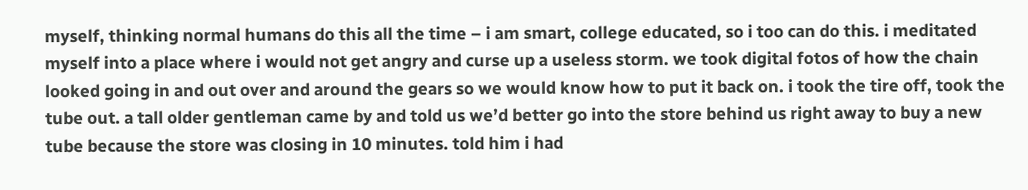myself, thinking normal humans do this all the time – i am smart, college educated, so i too can do this. i meditated myself into a place where i would not get angry and curse up a useless storm. we took digital fotos of how the chain looked going in and out over and around the gears so we would know how to put it back on. i took the tire off, took the tube out. a tall older gentleman came by and told us we’d better go into the store behind us right away to buy a new tube because the store was closing in 10 minutes. told him i had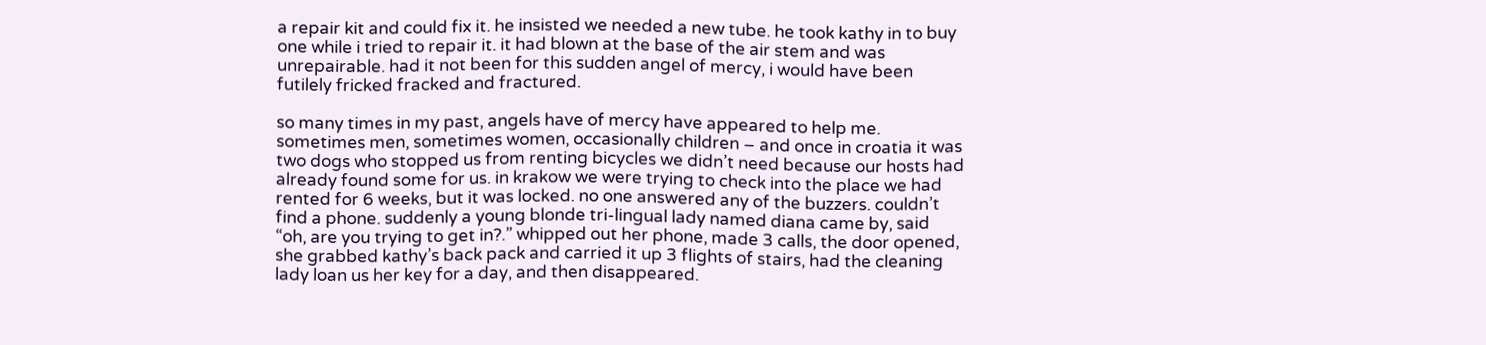a repair kit and could fix it. he insisted we needed a new tube. he took kathy in to buy one while i tried to repair it. it had blown at the base of the air stem and was unrepairable. had it not been for this sudden angel of mercy, i would have been futilely fricked fracked and fractured.

so many times in my past, angels have of mercy have appeared to help me. sometimes men, sometimes women, occasionally children – and once in croatia it was two dogs who stopped us from renting bicycles we didn’t need because our hosts had already found some for us. in krakow we were trying to check into the place we had rented for 6 weeks, but it was locked. no one answered any of the buzzers. couldn’t find a phone. suddenly a young blonde tri-lingual lady named diana came by, said “oh, are you trying to get in?.” whipped out her phone, made 3 calls, the door opened, she grabbed kathy’s back pack and carried it up 3 flights of stairs, had the cleaning lady loan us her key for a day, and then disappeared.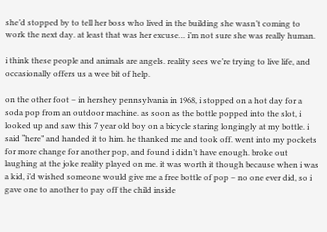she’d stopped by to tell her boss who lived in the building she wasn’t coming to work the next day. at least that was her excuse… i’m not sure she was really human.

i think these people and animals are angels. reality sees we’re trying to live life, and occasionally offers us a wee bit of help.

on the other foot – in hershey pennsylvania in 1968, i stopped on a hot day for a soda pop from an outdoor machine. as soon as the bottle popped into the slot, i looked up and saw this 7 year old boy on a bicycle staring longingly at my bottle. i said “here” and handed it to him. he thanked me and took off. went into my pockets for more change for another pop, and found i didn’t have enough. broke out laughing at the joke reality played on me. it was worth it though because when i was a kid, i’d wished someone would give me a free bottle of pop – no one ever did, so i gave one to another to pay off the child inside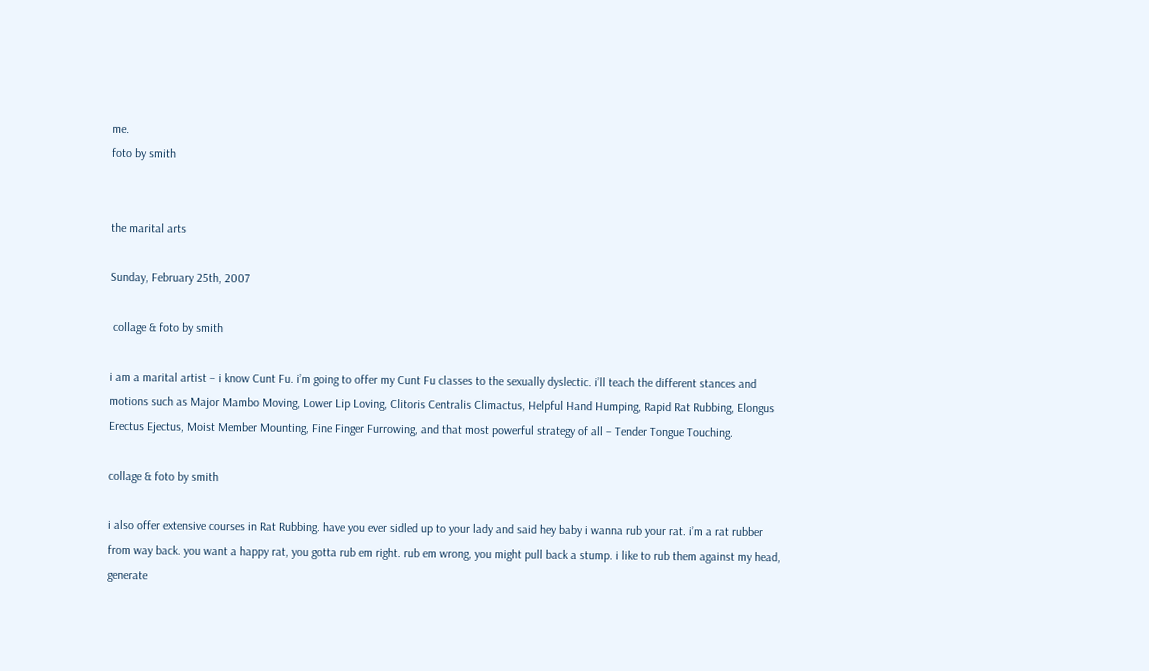me.
foto by smith


the marital arts

Sunday, February 25th, 2007

 collage & foto by smith

i am a marital artist – i know Cunt Fu. i’m going to offer my Cunt Fu classes to the sexually dyslectic. i’ll teach the different stances and motions such as Major Mambo Moving, Lower Lip Loving, Clitoris Centralis Climactus, Helpful Hand Humping, Rapid Rat Rubbing, Elongus Erectus Ejectus, Moist Member Mounting, Fine Finger Furrowing, and that most powerful strategy of all – Tender Tongue Touching.

collage & foto by smith

i also offer extensive courses in Rat Rubbing. have you ever sidled up to your lady and said hey baby i wanna rub your rat. i’m a rat rubber from way back. you want a happy rat, you gotta rub em right. rub em wrong, you might pull back a stump. i like to rub them against my head, generate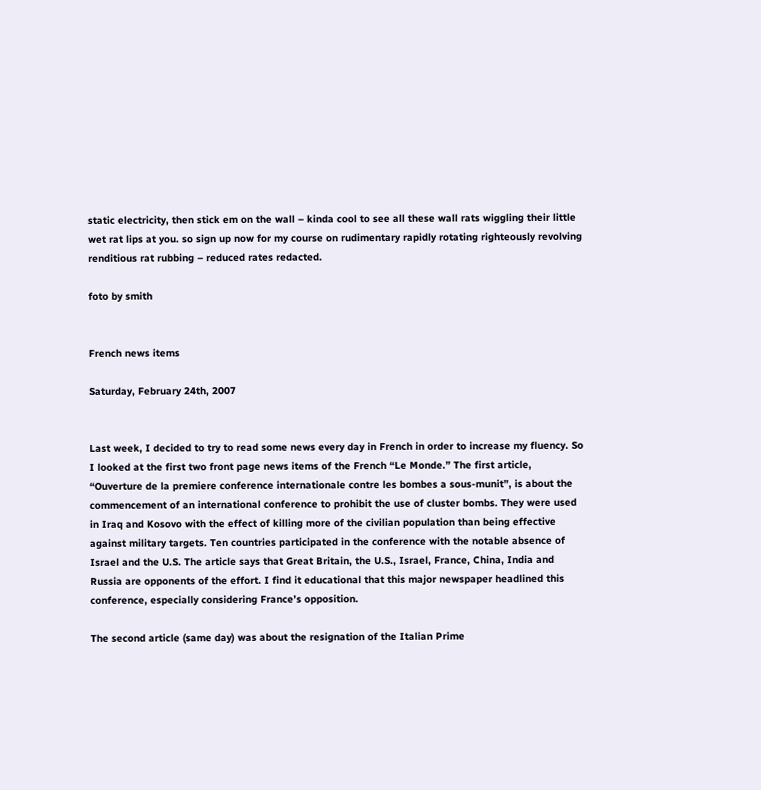static electricity, then stick em on the wall – kinda cool to see all these wall rats wiggling their little wet rat lips at you. so sign up now for my course on rudimentary rapidly rotating righteously revolving renditious rat rubbing – reduced rates redacted.

foto by smith


French news items

Saturday, February 24th, 2007


Last week, I decided to try to read some news every day in French in order to increase my fluency. So I looked at the first two front page news items of the French “Le Monde.” The first article, “Ouverture de la premiere conference internationale contre les bombes a sous-munit”, is about the commencement of an international conference to prohibit the use of cluster bombs. They were used in Iraq and Kosovo with the effect of killing more of the civilian population than being effective against military targets. Ten countries participated in the conference with the notable absence of Israel and the U.S. The article says that Great Britain, the U.S., Israel, France, China, India and Russia are opponents of the effort. I find it educational that this major newspaper headlined this conference, especially considering France’s opposition.

The second article (same day) was about the resignation of the Italian Prime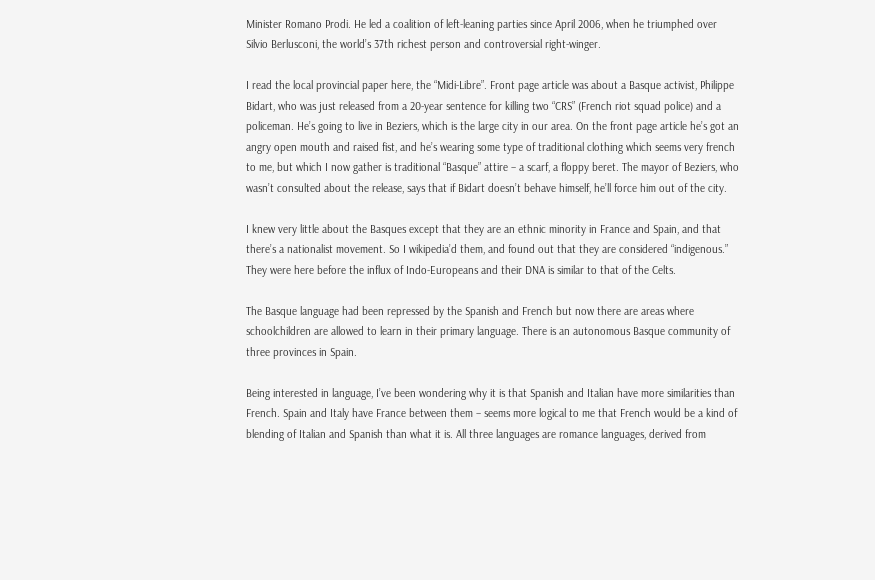Minister Romano Prodi. He led a coalition of left-leaning parties since April 2006, when he triumphed over Silvio Berlusconi, the world’s 37th richest person and controversial right-winger.

I read the local provincial paper here, the “Midi-Libre”. Front page article was about a Basque activist, Philippe Bidart, who was just released from a 20-year sentence for killing two “CRS” (French riot squad police) and a policeman. He’s going to live in Beziers, which is the large city in our area. On the front page article he’s got an angry open mouth and raised fist, and he’s wearing some type of traditional clothing which seems very french to me, but which I now gather is traditional “Basque” attire – a scarf, a floppy beret. The mayor of Beziers, who wasn’t consulted about the release, says that if Bidart doesn’t behave himself, he’ll force him out of the city.

I knew very little about the Basques except that they are an ethnic minority in France and Spain, and that there’s a nationalist movement. So I wikipedia’d them, and found out that they are considered “indigenous.” They were here before the influx of Indo-Europeans and their DNA is similar to that of the Celts.

The Basque language had been repressed by the Spanish and French but now there are areas where schoolchildren are allowed to learn in their primary language. There is an autonomous Basque community of three provinces in Spain.

Being interested in language, I’ve been wondering why it is that Spanish and Italian have more similarities than French. Spain and Italy have France between them – seems more logical to me that French would be a kind of blending of Italian and Spanish than what it is. All three languages are romance languages, derived from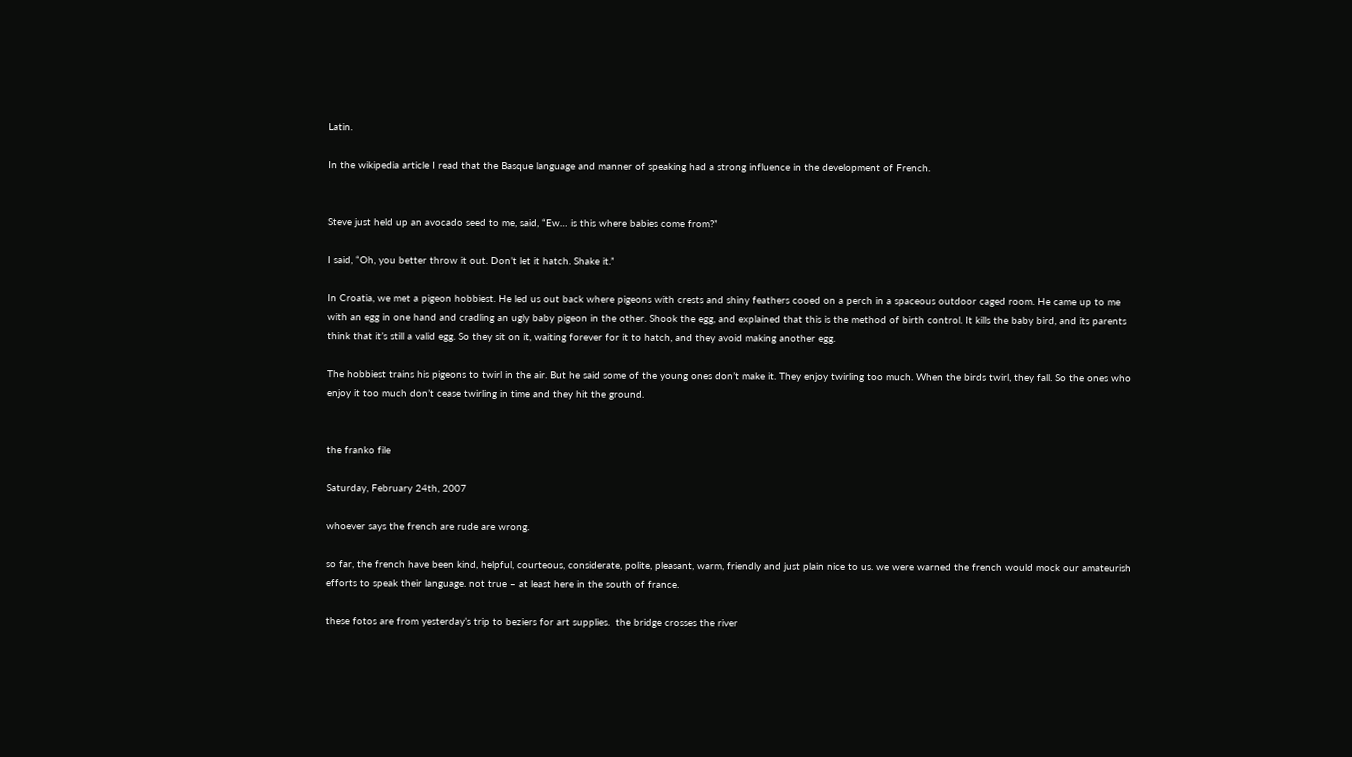Latin.

In the wikipedia article I read that the Basque language and manner of speaking had a strong influence in the development of French.


Steve just held up an avocado seed to me, said, “Ew… is this where babies come from?”

I said, “Oh, you better throw it out. Don’t let it hatch. Shake it.”

In Croatia, we met a pigeon hobbiest. He led us out back where pigeons with crests and shiny feathers cooed on a perch in a spaceous outdoor caged room. He came up to me with an egg in one hand and cradling an ugly baby pigeon in the other. Shook the egg, and explained that this is the method of birth control. It kills the baby bird, and its parents think that it’s still a valid egg. So they sit on it, waiting forever for it to hatch, and they avoid making another egg.

The hobbiest trains his pigeons to twirl in the air. But he said some of the young ones don’t make it. They enjoy twirling too much. When the birds twirl, they fall. So the ones who enjoy it too much don’t cease twirling in time and they hit the ground.


the franko file

Saturday, February 24th, 2007

whoever says the french are rude are wrong.

so far, the french have been kind, helpful, courteous, considerate, polite, pleasant, warm, friendly and just plain nice to us. we were warned the french would mock our amateurish efforts to speak their language. not true – at least here in the south of france.

these fotos are from yesterday’s trip to beziers for art supplies.  the bridge crosses the river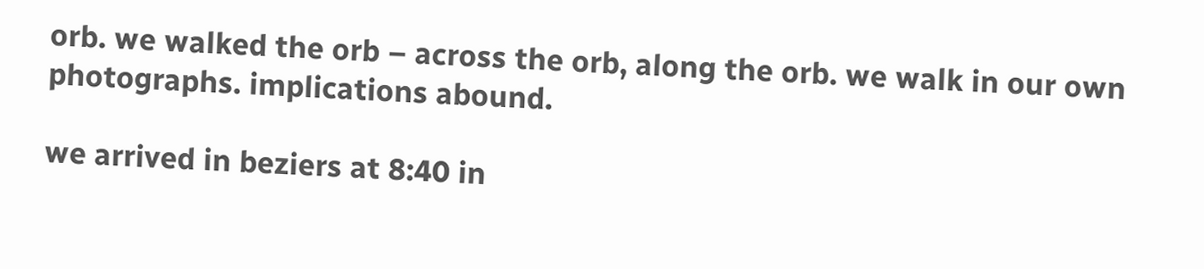orb. we walked the orb – across the orb, along the orb. we walk in our own photographs. implications abound.

we arrived in beziers at 8:40 in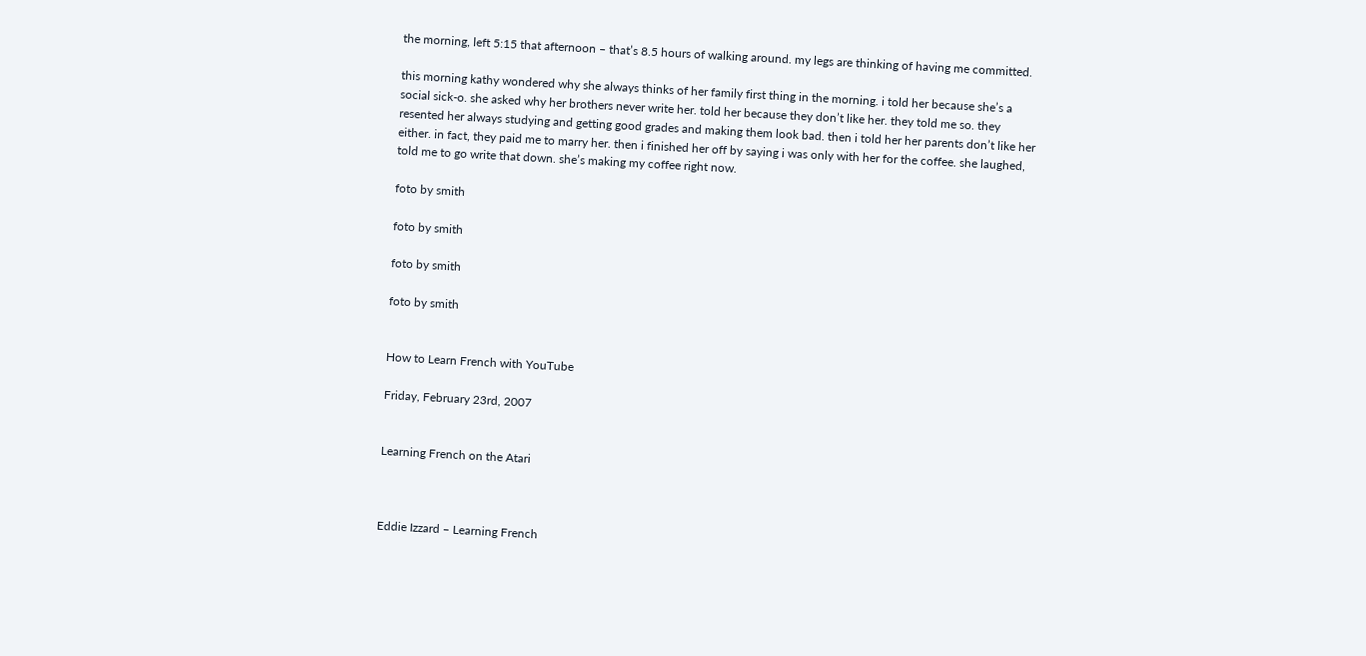the morning, left 5:15 that afternoon – that’s 8.5 hours of walking around. my legs are thinking of having me committed.

this morning kathy wondered why she always thinks of her family first thing in the morning. i told her because she’s a social sick-o. she asked why her brothers never write her. told her because they don’t like her. they told me so. they resented her always studying and getting good grades and making them look bad. then i told her her parents don’t like her either. in fact, they paid me to marry her. then i finished her off by saying i was only with her for the coffee. she laughed, told me to go write that down. she’s making my coffee right now.

foto by smith

foto by smith

foto by smith

foto by smith


How to Learn French with YouTube

Friday, February 23rd, 2007


Learning French on the Atari



Eddie Izzard – Learning French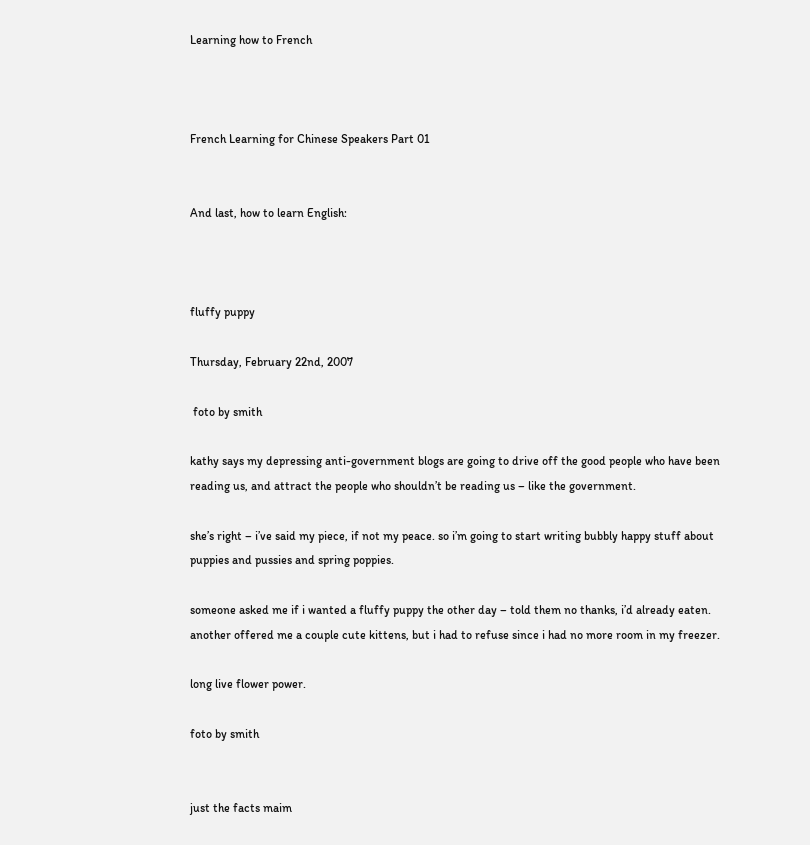Learning how to French



French Learning for Chinese Speakers Part 01


And last, how to learn English:



fluffy puppy

Thursday, February 22nd, 2007

 foto by smith

kathy says my depressing anti-government blogs are going to drive off the good people who have been reading us, and attract the people who shouldn’t be reading us – like the government.

she’s right – i’ve said my piece, if not my peace. so i’m going to start writing bubbly happy stuff about puppies and pussies and spring poppies.

someone asked me if i wanted a fluffy puppy the other day – told them no thanks, i’d already eaten. another offered me a couple cute kittens, but i had to refuse since i had no more room in my freezer.

long live flower power.

foto by smith


just the facts maim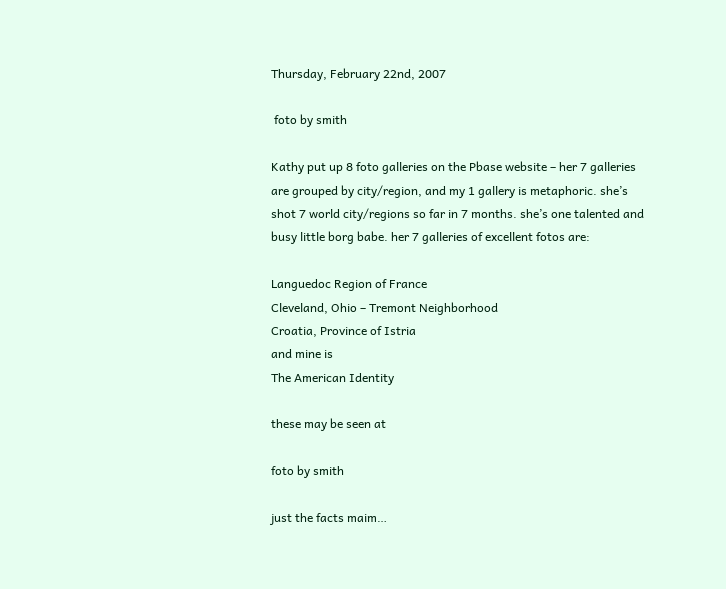Thursday, February 22nd, 2007

 foto by smith

Kathy put up 8 foto galleries on the Pbase website – her 7 galleries are grouped by city/region, and my 1 gallery is metaphoric. she’s shot 7 world city/regions so far in 7 months. she’s one talented and busy little borg babe. her 7 galleries of excellent fotos are:

Languedoc Region of France
Cleveland, Ohio – Tremont Neighborhood
Croatia, Province of Istria
and mine is
The American Identity

these may be seen at

foto by smith

just the facts maim…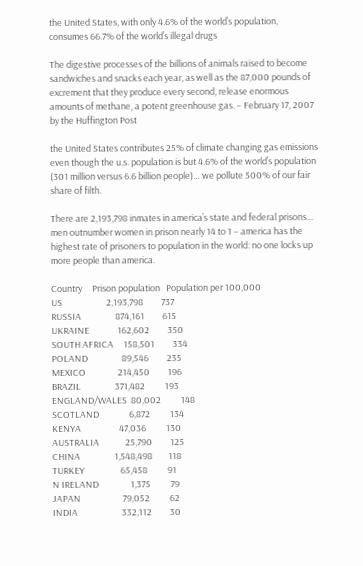the United States, with only 4.6% of the world’s population, consumes 66.7% of the world’s illegal drugs

The digestive processes of the billions of animals raised to become sandwiches and snacks each year, as well as the 87,000 pounds of excrement that they produce every second, release enormous amounts of methane, a potent greenhouse gas. – February 17, 2007 by the Huffington Post

the United States contributes 25% of climate changing gas emissions even though the u.s. population is but 4.6% of the world’s population (301 million versus 6.6 billion people)… we pollute 500% of our fair share of filth.

There are 2,193,798 inmates in america’s state and federal prisons… men outnumber women in prison nearly 14 to 1 – america has the highest rate of prisoners to population in the world: no one locks up more people than america.

Country     Prison population   Population per 100,000
US                      2,193,798         737
RUSSIA                 874,161         615
UKRAINE              162,602         350
SOUTH AFRICA     158,501         334
POLAND                 89,546         235
MEXICO                214,450         196
BRAZIL                 371,482          193
ENGLAND/WALES  80,002          148
SCOTLAND               6,872          134
KENYA                   47,036          130
AUSTRALIA             25,790         125
CHINA                 1,548,498        118
TURKEY                  65,458          91
N IRELAND                1,375          79
JAPAN                     79,052          62
INDIA                      332,112         30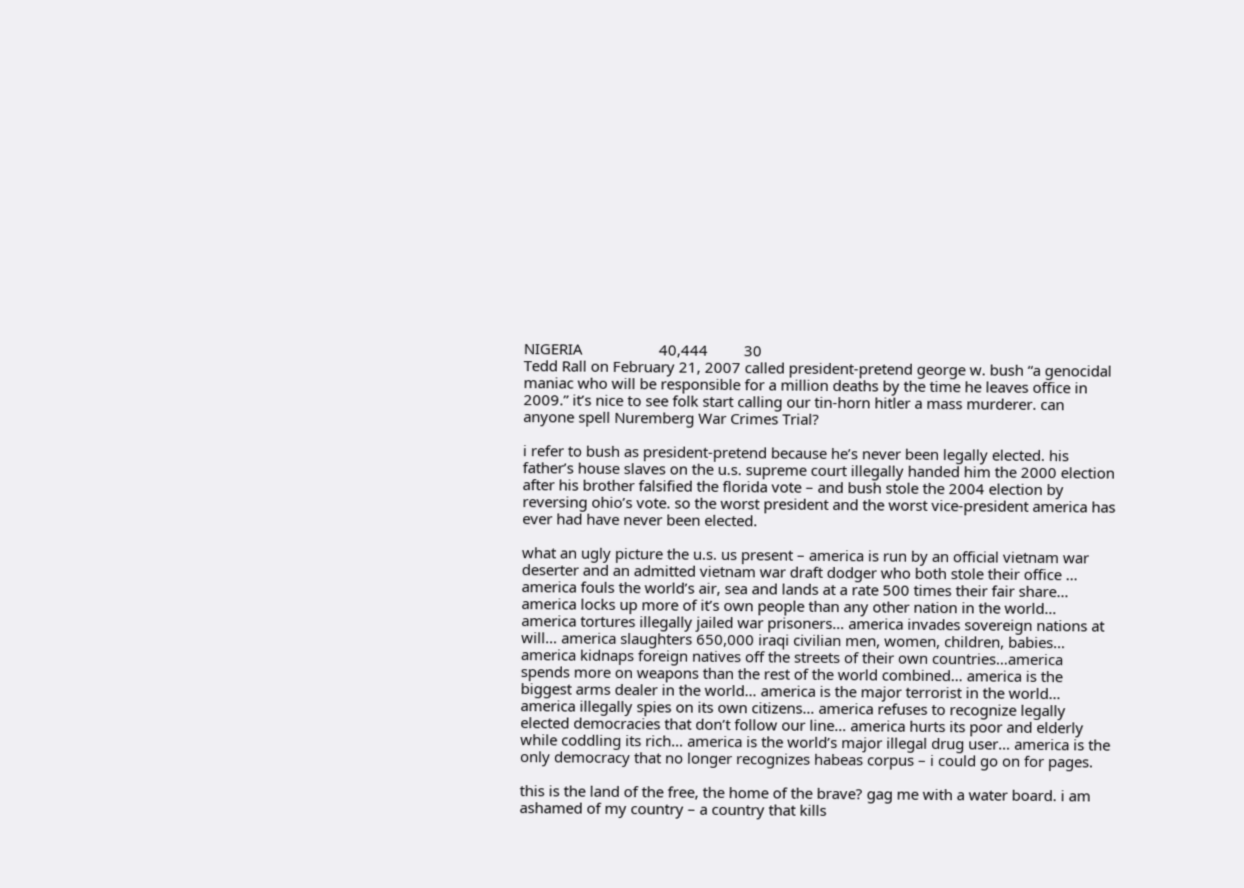NIGERIA                   40,444         30
Tedd Rall on February 21, 2007 called president-pretend george w. bush “a genocidal maniac who will be responsible for a million deaths by the time he leaves office in 2009.” it’s nice to see folk start calling our tin-horn hitler a mass murderer. can anyone spell Nuremberg War Crimes Trial?

i refer to bush as president-pretend because he’s never been legally elected. his father’s house slaves on the u.s. supreme court illegally handed him the 2000 election after his brother falsified the florida vote – and bush stole the 2004 election by reversing ohio’s vote. so the worst president and the worst vice-president america has ever had have never been elected.

what an ugly picture the u.s. us present – america is run by an official vietnam war deserter and an admitted vietnam war draft dodger who both stole their office … america fouls the world’s air, sea and lands at a rate 500 times their fair share… america locks up more of it’s own people than any other nation in the world… america tortures illegally jailed war prisoners… america invades sovereign nations at will… america slaughters 650,000 iraqi civilian men, women, children, babies… america kidnaps foreign natives off the streets of their own countries…america spends more on weapons than the rest of the world combined… america is the biggest arms dealer in the world… america is the major terrorist in the world… america illegally spies on its own citizens… america refuses to recognize legally elected democracies that don’t follow our line… america hurts its poor and elderly while coddling its rich… america is the world’s major illegal drug user… america is the only democracy that no longer recognizes habeas corpus – i could go on for pages.

this is the land of the free, the home of the brave? gag me with a water board. i am ashamed of my country – a country that kills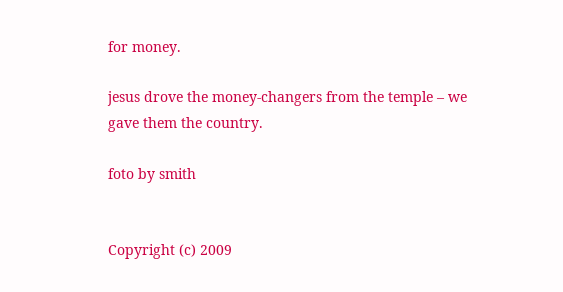for money.

jesus drove the money-changers from the temple – we gave them the country.

foto by smith


Copyright (c) 2009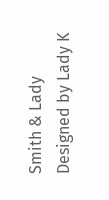Smith & Lady
Designed by Lady K